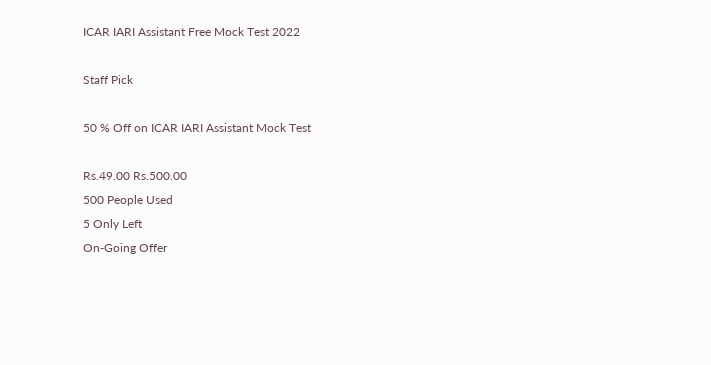ICAR IARI Assistant Free Mock Test 2022

Staff Pick

50 % Off on ICAR IARI Assistant Mock Test

Rs.49.00 Rs.500.00
500 People Used
5 Only Left
On-Going Offer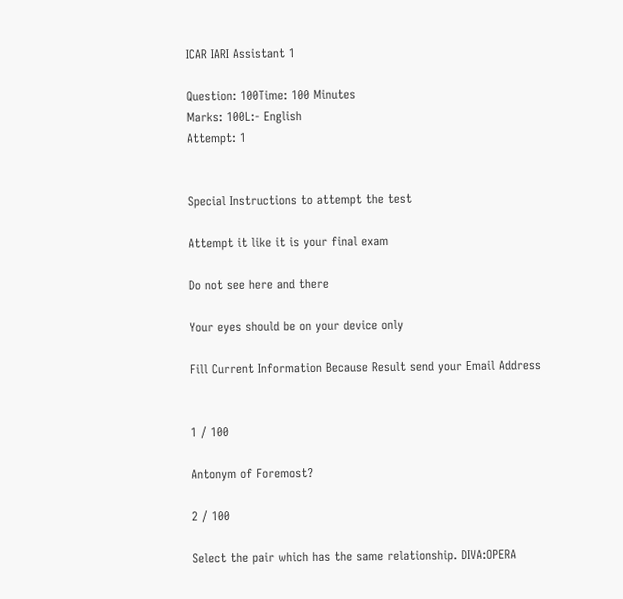ICAR IARI Assistant 1

Question: 100Time: 100 Minutes
Marks: 100L:- English
Attempt: 1


Special Instructions to attempt the test

Attempt it like it is your final exam

Do not see here and there

Your eyes should be on your device only

Fill Current Information Because Result send your Email Address


1 / 100

Antonym of Foremost?

2 / 100

Select the pair which has the same relationship. DIVA:OPERA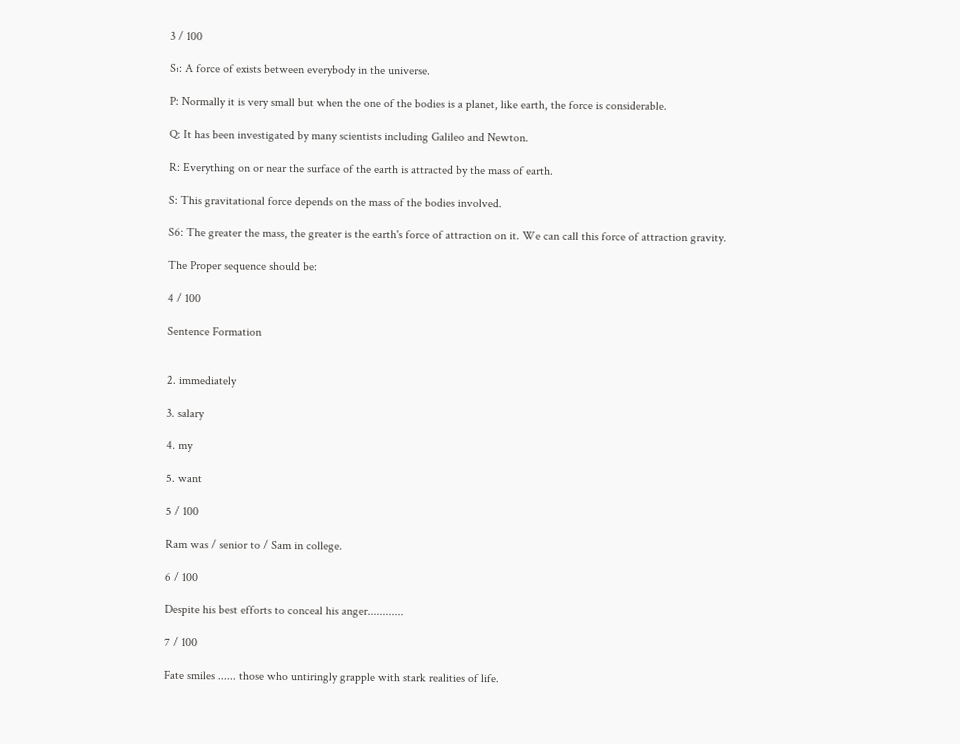3 / 100

S₁: A force of exists between everybody in the universe.

P: Normally it is very small but when the one of the bodies is a planet, like earth, the force is considerable.

Q: It has been investigated by many scientists including Galileo and Newton.

R: Everything on or near the surface of the earth is attracted by the mass of earth.

S: This gravitational force depends on the mass of the bodies involved.

S6: The greater the mass, the greater is the earth's force of attraction on it. We can call this force of attraction gravity.

The Proper sequence should be:

4 / 100

Sentence Formation


2. immediately

3. salary

4. my

5. want

5 / 100

Ram was / senior to / Sam in college.

6 / 100

Despite his best efforts to conceal his anger............

7 / 100

Fate smiles ...... those who untiringly grapple with stark realities of life.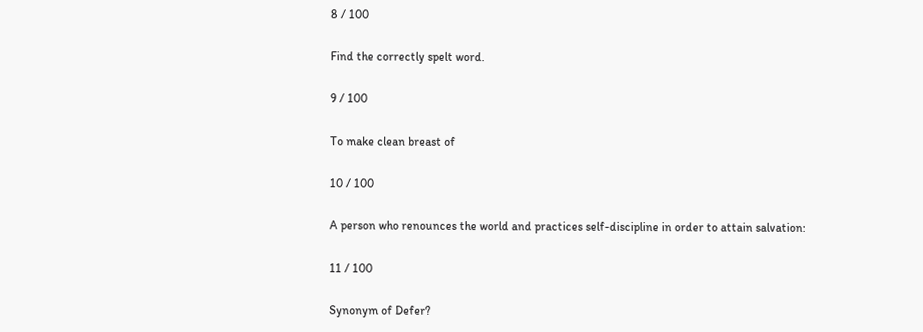8 / 100

Find the correctly spelt word.

9 / 100

To make clean breast of

10 / 100

A person who renounces the world and practices self-discipline in order to attain salvation:

11 / 100

Synonym of Defer?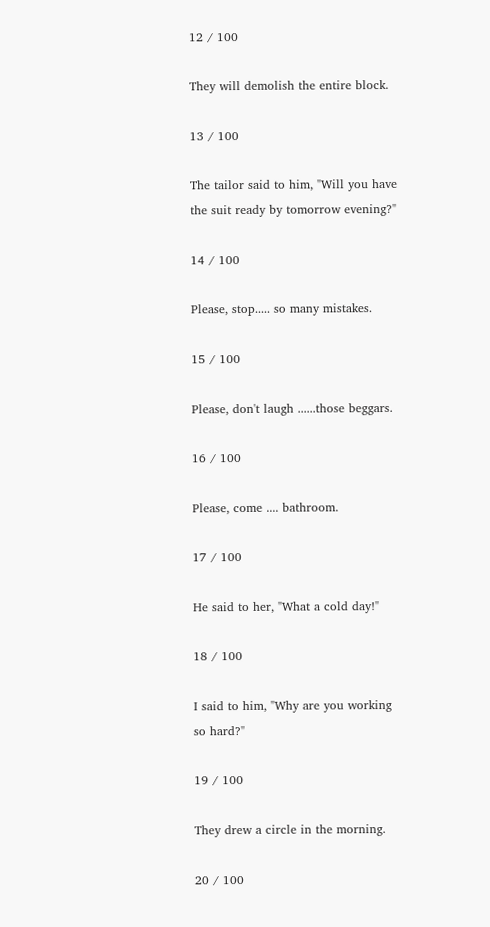12 / 100

They will demolish the entire block.

13 / 100

The tailor said to him, "Will you have the suit ready by tomorrow evening?"

14 / 100

Please, stop..... so many mistakes.

15 / 100

Please, don't laugh ......those beggars.

16 / 100

Please, come .... bathroom.

17 / 100

He said to her, "What a cold day!"

18 / 100

I said to him, "Why are you working so hard?"

19 / 100

They drew a circle in the morning.

20 / 100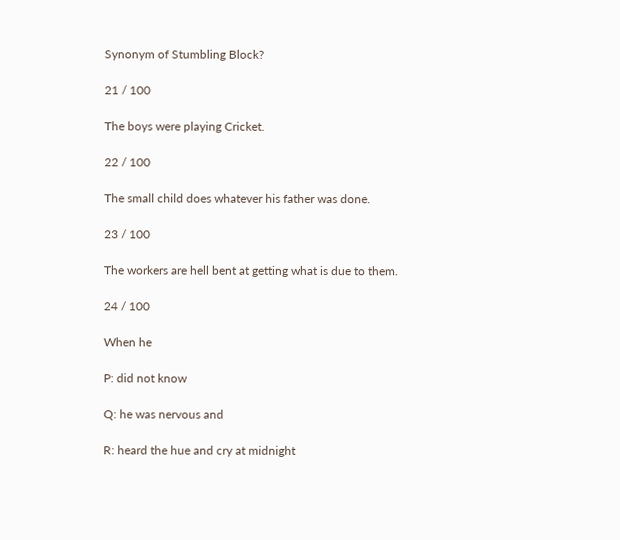Synonym of Stumbling Block?

21 / 100

The boys were playing Cricket.

22 / 100

The small child does whatever his father was done.

23 / 100

The workers are hell bent at getting what is due to them.

24 / 100

When he

P: did not know

Q: he was nervous and

R: heard the hue and cry at midnight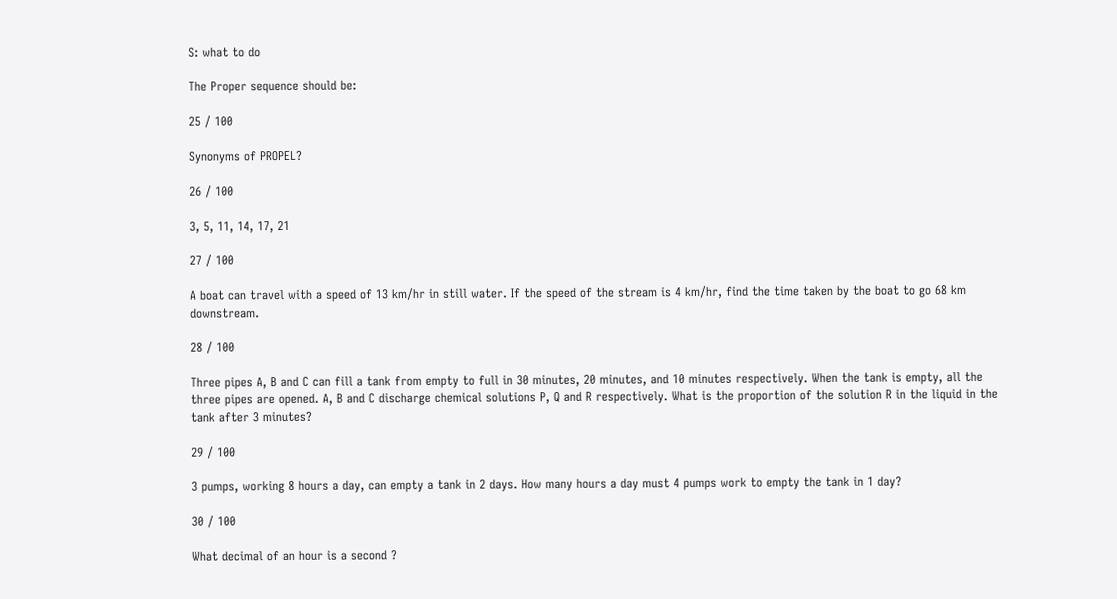S: what to do

The Proper sequence should be:

25 / 100

Synonyms of PROPEL?

26 / 100

3, 5, 11, 14, 17, 21

27 / 100

A boat can travel with a speed of 13 km/hr in still water. If the speed of the stream is 4 km/hr, find the time taken by the boat to go 68 km downstream.

28 / 100

Three pipes A, B and C can fill a tank from empty to full in 30 minutes, 20 minutes, and 10 minutes respectively. When the tank is empty, all the three pipes are opened. A, B and C discharge chemical solutions P, Q and R respectively. What is the proportion of the solution R in the liquid in the tank after 3 minutes?

29 / 100

3 pumps, working 8 hours a day, can empty a tank in 2 days. How many hours a day must 4 pumps work to empty the tank in 1 day?

30 / 100

What decimal of an hour is a second ?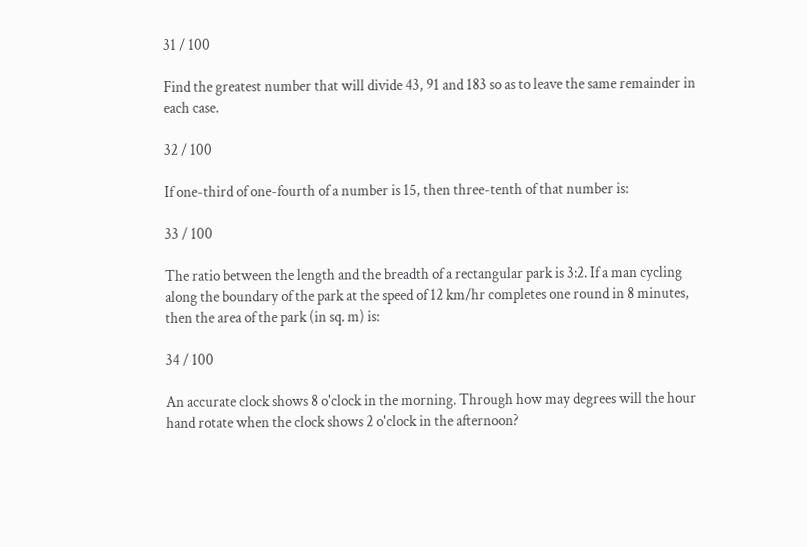31 / 100

Find the greatest number that will divide 43, 91 and 183 so as to leave the same remainder in each case.

32 / 100

If one-third of one-fourth of a number is 15, then three-tenth of that number is:

33 / 100

The ratio between the length and the breadth of a rectangular park is 3:2. If a man cycling along the boundary of the park at the speed of 12 km/hr completes one round in 8 minutes, then the area of the park (in sq. m) is:

34 / 100

An accurate clock shows 8 o'clock in the morning. Through how may degrees will the hour hand rotate when the clock shows 2 o'clock in the afternoon?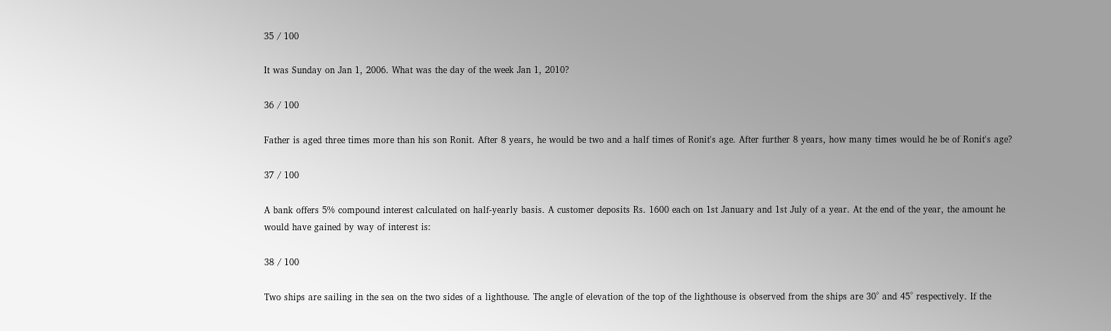35 / 100

It was Sunday on Jan 1, 2006. What was the day of the week Jan 1, 2010?

36 / 100

Father is aged three times more than his son Ronit. After 8 years, he would be two and a half times of Ronit's age. After further 8 years, how many times would he be of Ronit's age?

37 / 100

A bank offers 5% compound interest calculated on half-yearly basis. A customer deposits Rs. 1600 each on 1st January and 1st July of a year. At the end of the year, the amount he would have gained by way of interest is:

38 / 100

Two ships are sailing in the sea on the two sides of a lighthouse. The angle of elevation of the top of the lighthouse is observed from the ships are 30° and 45° respectively. If the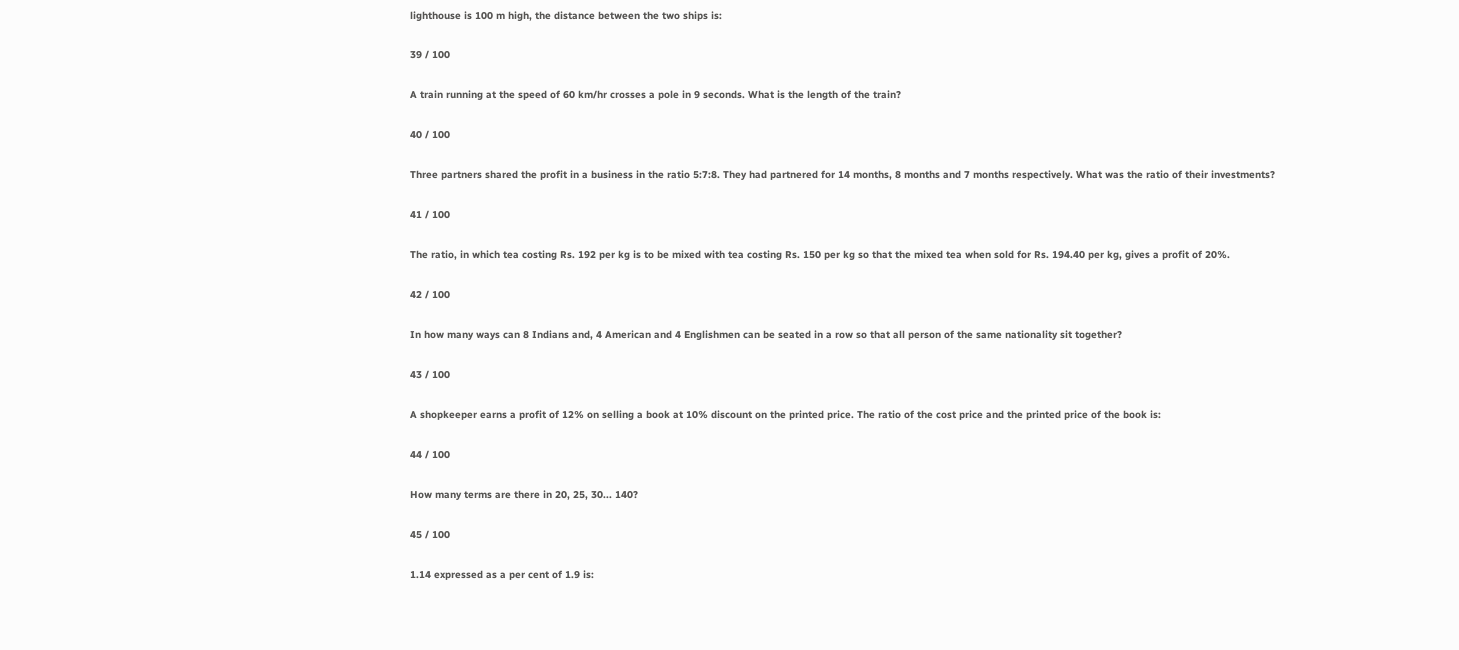lighthouse is 100 m high, the distance between the two ships is:

39 / 100

A train running at the speed of 60 km/hr crosses a pole in 9 seconds. What is the length of the train?

40 / 100

Three partners shared the profit in a business in the ratio 5:7:8. They had partnered for 14 months, 8 months and 7 months respectively. What was the ratio of their investments?

41 / 100

The ratio, in which tea costing Rs. 192 per kg is to be mixed with tea costing Rs. 150 per kg so that the mixed tea when sold for Rs. 194.40 per kg, gives a profit of 20%.

42 / 100

In how many ways can 8 Indians and, 4 American and 4 Englishmen can be seated in a row so that all person of the same nationality sit together?

43 / 100

A shopkeeper earns a profit of 12% on selling a book at 10% discount on the printed price. The ratio of the cost price and the printed price of the book is:

44 / 100

How many terms are there in 20, 25, 30... 140?

45 / 100

1.14 expressed as a per cent of 1.9 is: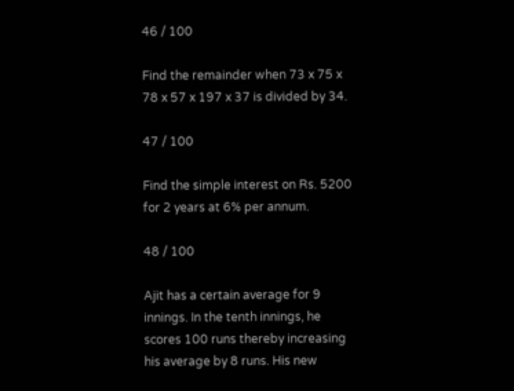46 / 100

Find the remainder when 73 x 75 x 78 x 57 x 197 x 37 is divided by 34.

47 / 100

Find the simple interest on Rs. 5200 for 2 years at 6% per annum.

48 / 100

Ajit has a certain average for 9 innings. In the tenth innings, he scores 100 runs thereby increasing his average by 8 runs. His new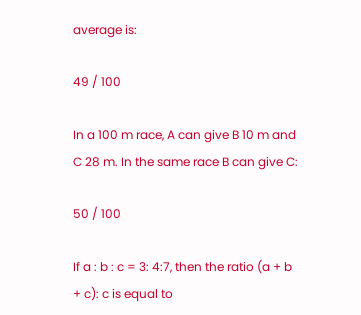average is:

49 / 100

In a 100 m race, A can give B 10 m and C 28 m. In the same race B can give C:

50 / 100

If a : b : c = 3: 4:7, then the ratio (a + b + c): c is equal to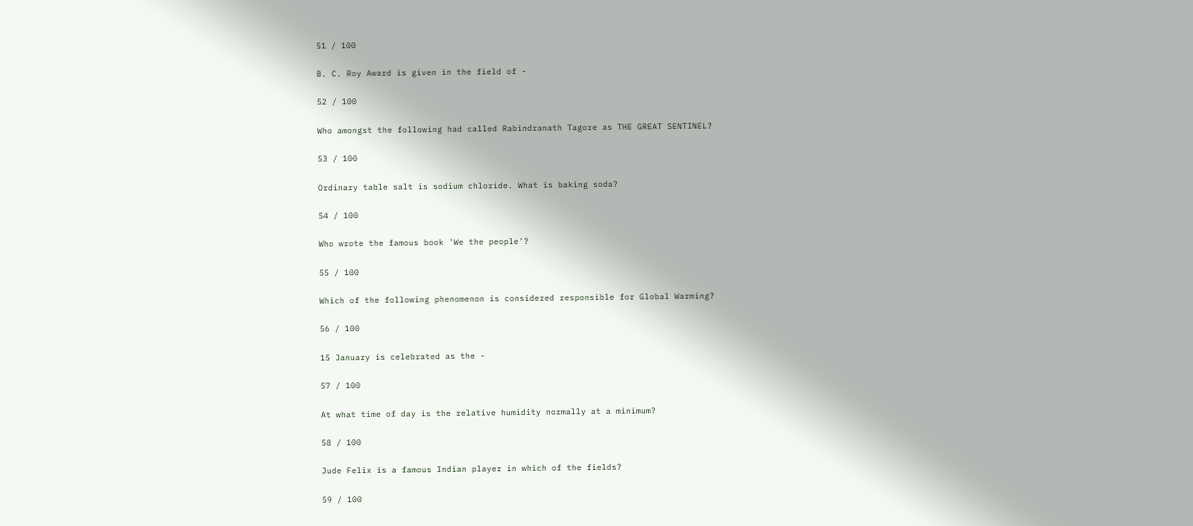51 / 100

B. C. Roy Award is given in the field of -

52 / 100

Who amongst the following had called Rabindranath Tagore as THE GREAT SENTINEL?

53 / 100

Ordinary table salt is sodium chloride. What is baking soda?

54 / 100

Who wrote the famous book 'We the people'?

55 / 100

Which of the following phenomenon is considered responsible for Global Warming?

56 / 100

15 January is celebrated as the -

57 / 100

At what time of day is the relative humidity normally at a minimum?

58 / 100

Jude Felix is a famous Indian player in which of the fields?

59 / 100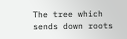The tree which sends down roots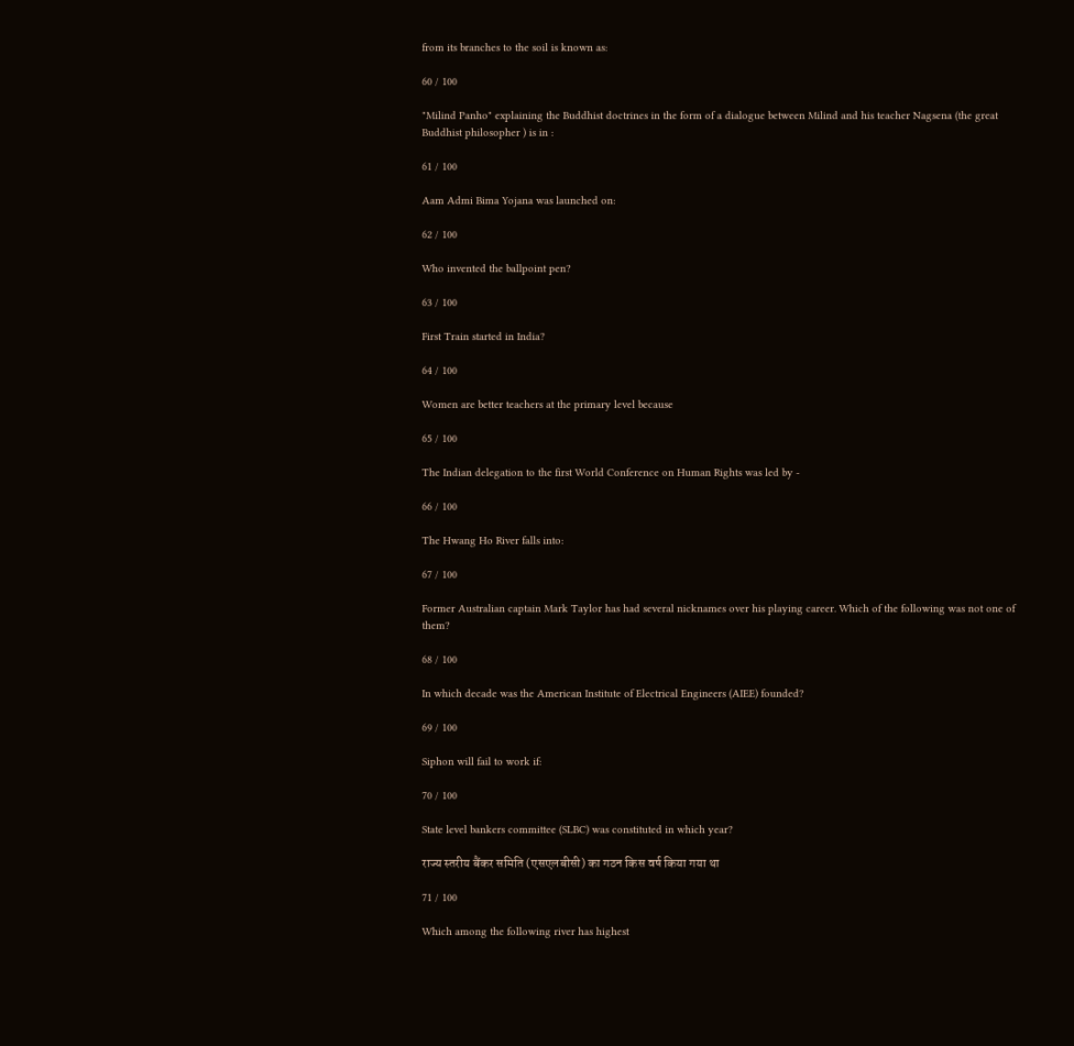from its branches to the soil is known as:

60 / 100

"Milind Panho" explaining the Buddhist doctrines in the form of a dialogue between Milind and his teacher Nagsena (the great Buddhist philosopher ) is in :

61 / 100

Aam Admi Bima Yojana was launched on:

62 / 100

Who invented the ballpoint pen?

63 / 100

First Train started in India?

64 / 100

Women are better teachers at the primary level because

65 / 100

The Indian delegation to the first World Conference on Human Rights was led by -

66 / 100

The Hwang Ho River falls into:

67 / 100

Former Australian captain Mark Taylor has had several nicknames over his playing career. Which of the following was not one of them?

68 / 100

In which decade was the American Institute of Electrical Engineers (AIEE) founded?

69 / 100

Siphon will fail to work if:

70 / 100

State level bankers committee (SLBC) was constituted in which year?

राज्य स्तरीय बैंकर समिति (एसएलबीसी) का गठन किस वर्ष किया गया था

71 / 100

Which among the following river has highest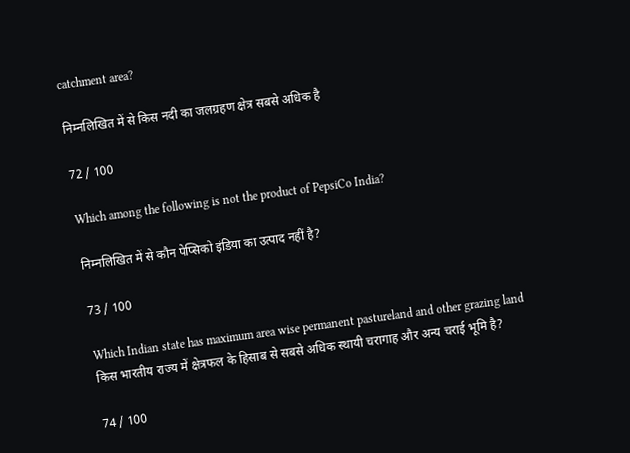catchment area?

निम्नलिखित में से किस नदी का जलग्रहण क्षेत्र सबसे अधिक है

72 / 100

Which among the following is not the product of PepsiCo India?

निम्नलिखित में से कौन पेप्सिको इंडिया का उत्पाद नहीं है?

73 / 100

Which Indian state has maximum area wise permanent pastureland and other grazing land
किस भारतीय राज्य में क्षेत्रफल के हिसाब से सबसे अधिक स्थायी चरागाह और अन्य चराई भूमि है?

74 / 100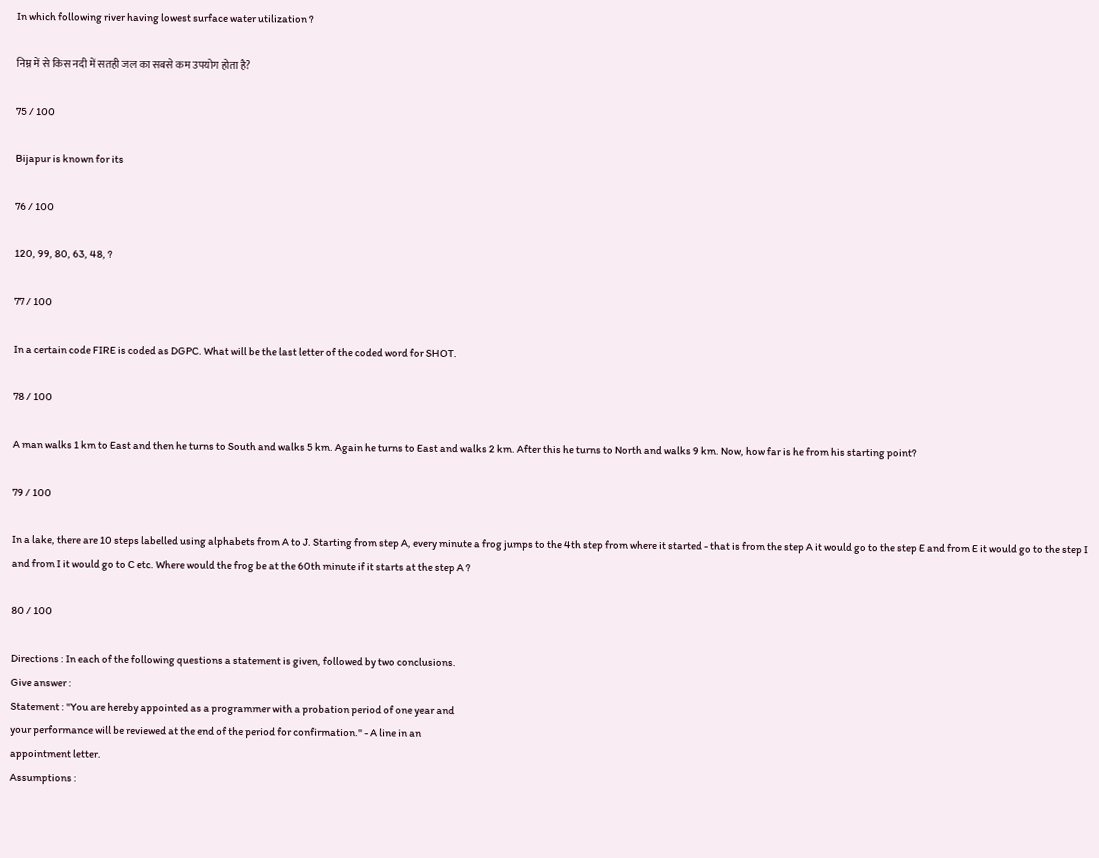In which following river having lowest surface water utilization ?

निम्न में से किस नदी में सतही जल का सबसे कम उपयोग होता है?

75 / 100

Bijapur is known for its

76 / 100

120, 99, 80, 63, 48, ?

77 / 100

In a certain code FIRE is coded as DGPC. What will be the last letter of the coded word for SHOT.

78 / 100

A man walks 1 km to East and then he turns to South and walks 5 km. Again he turns to East and walks 2 km. After this he turns to North and walks 9 km. Now, how far is he from his starting point?

79 / 100

In a lake, there are 10 steps labelled using alphabets from A to J. Starting from step A, every minute a frog jumps to the 4th step from where it started - that is from the step A it would go to the step E and from E it would go to the step I and from I it would go to C etc. Where would the frog be at the 60th minute if it starts at the step A ?

80 / 100

Directions : In each of the following questions a statement is given, followed by two conclusions.
Give answer :
Statement : "You are hereby appointed as a programmer with a probation period of one year and
your performance will be reviewed at the end of the period for confirmation." - A line in an
appointment letter.
Assumptions :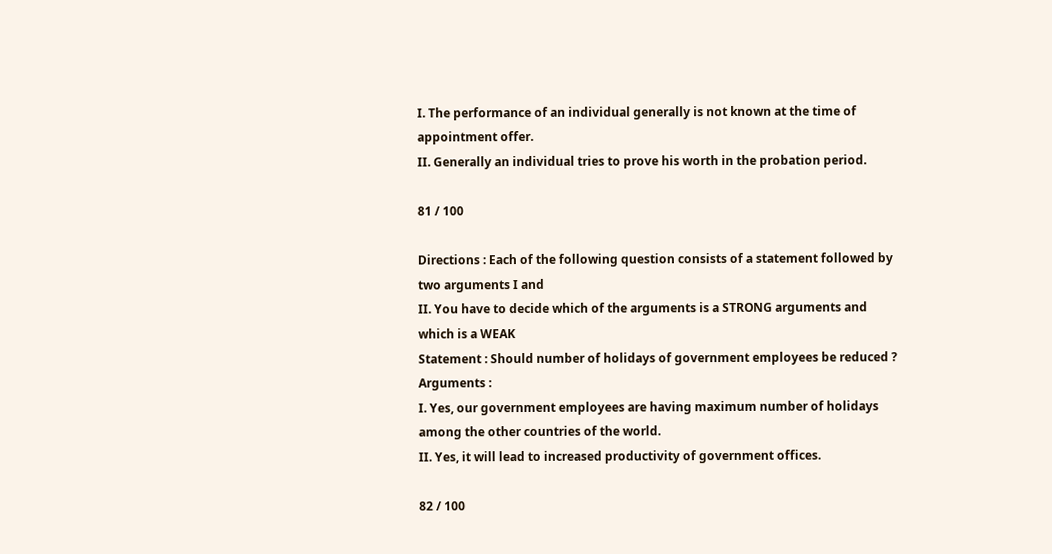I. The performance of an individual generally is not known at the time of appointment offer.
II. Generally an individual tries to prove his worth in the probation period.

81 / 100

Directions : Each of the following question consists of a statement followed by two arguments I and
II. You have to decide which of the arguments is a STRONG arguments and which is a WEAK
Statement : Should number of holidays of government employees be reduced ?
Arguments :
I. Yes, our government employees are having maximum number of holidays among the other countries of the world.
II. Yes, it will lead to increased productivity of government offices.

82 / 100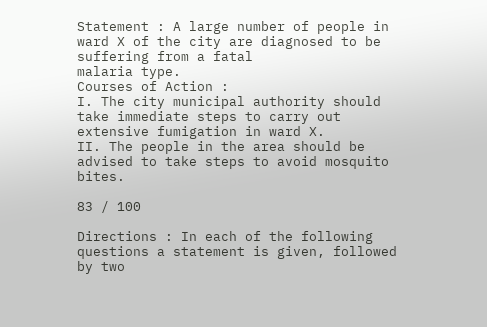Statement : A large number of people in ward X of the city are diagnosed to be suffering from a fatal
malaria type.
Courses of Action :
I. The city municipal authority should take immediate steps to carry out extensive fumigation in ward X.
II. The people in the area should be advised to take steps to avoid mosquito bites.

83 / 100

Directions : In each of the following questions a statement is given, followed by two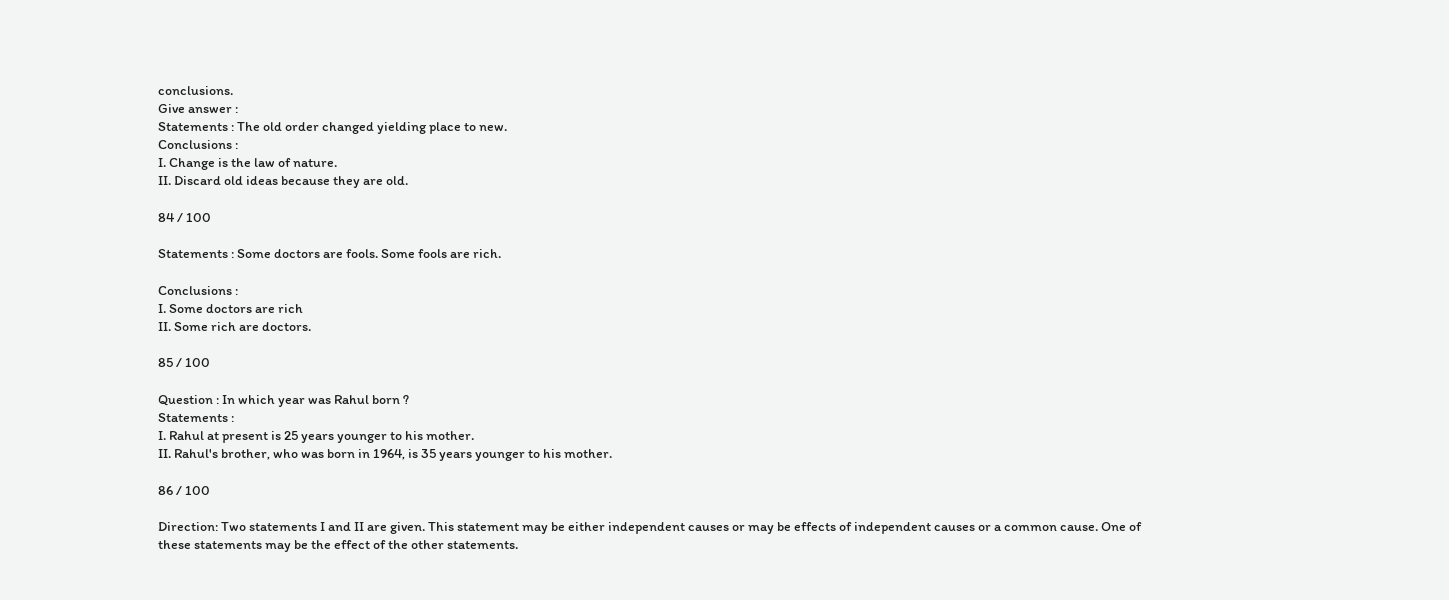conclusions.
Give answer :
Statements : The old order changed yielding place to new.
Conclusions :
I. Change is the law of nature.
II. Discard old ideas because they are old.

84 / 100

Statements : Some doctors are fools. Some fools are rich.

Conclusions :
I. Some doctors are rich
II. Some rich are doctors.

85 / 100

Question : In which year was Rahul born ?
Statements :
I. Rahul at present is 25 years younger to his mother.
II. Rahul's brother, who was born in 1964, is 35 years younger to his mother.

86 / 100

Direction: Two statements I and II are given. This statement may be either independent causes or may be effects of independent causes or a common cause. One of these statements may be the effect of the other statements.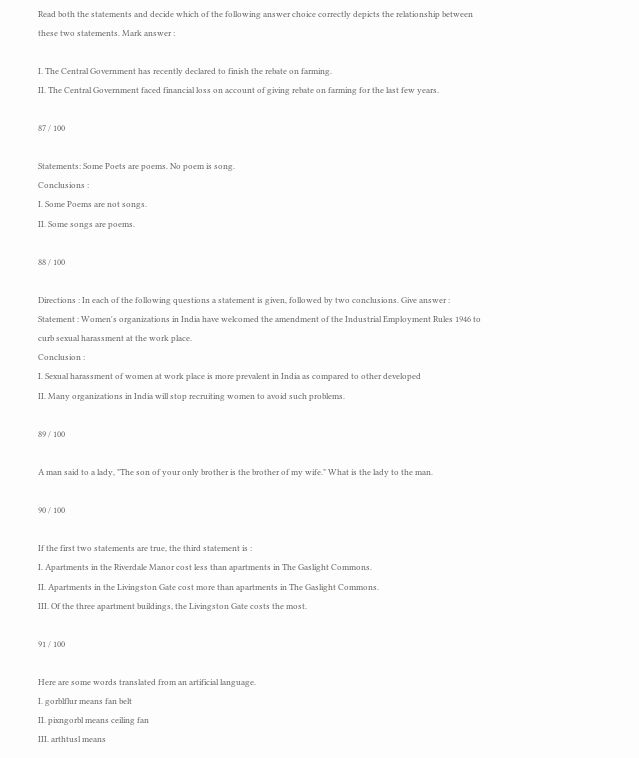Read both the statements and decide which of the following answer choice correctly depicts the relationship between these two statements. Mark answer :

I. The Central Government has recently declared to finish the rebate on farming.
II. The Central Government faced financial loss on account of giving rebate on farming for the last few years.

87 / 100

Statements: Some Poets are poems. No poem is song.
Conclusions :
I. Some Poems are not songs.
II. Some songs are poems.

88 / 100

Directions : In each of the following questions a statement is given, followed by two conclusions. Give answer :
Statement : Women's organizations in India have welcomed the amendment of the Industrial Employment Rules 1946 to curb sexual harassment at the work place.
Conclusion :
I. Sexual harassment of women at work place is more prevalent in India as compared to other developed
II. Many organizations in India will stop recruiting women to avoid such problems.

89 / 100

A man said to a lady, "The son of your only brother is the brother of my wife." What is the lady to the man.

90 / 100

If the first two statements are true, the third statement is :
I. Apartments in the Riverdale Manor cost less than apartments in The Gaslight Commons.
II. Apartments in the Livingston Gate cost more than apartments in The Gaslight Commons.
III. Of the three apartment buildings, the Livingston Gate costs the most.

91 / 100

Here are some words translated from an artificial language.
I. gorblflur means fan belt
II. pixngorbl means ceiling fan
III. arthtusl means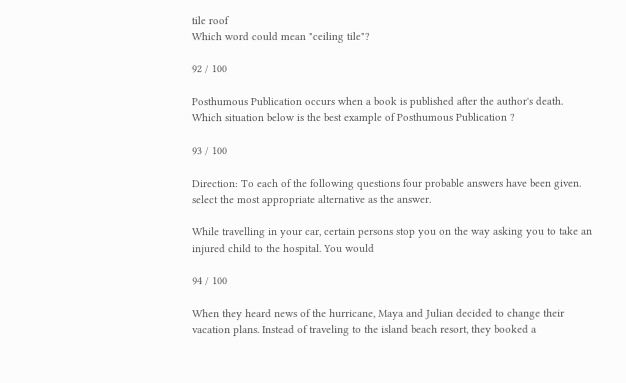tile roof
Which word could mean "ceiling tile"?

92 / 100

Posthumous Publication occurs when a book is published after the author's death. Which situation below is the best example of Posthumous Publication ?

93 / 100

Direction: To each of the following questions four probable answers have been given. select the most appropriate alternative as the answer.

While travelling in your car, certain persons stop you on the way asking you to take an injured child to the hospital. You would

94 / 100

When they heard news of the hurricane, Maya and Julian decided to change their vacation plans. Instead of traveling to the island beach resort, they booked a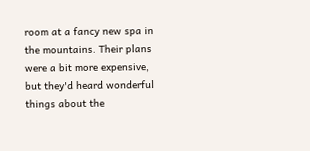room at a fancy new spa in the mountains. Their plans were a bit more expensive, but they'd heard wonderful things about the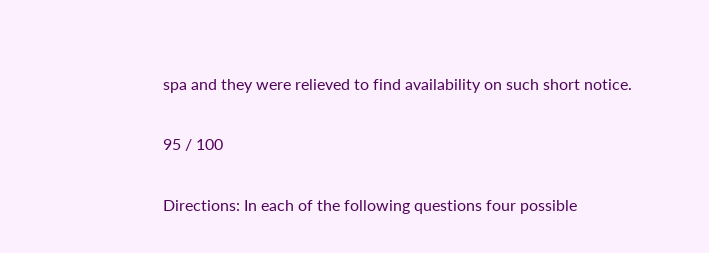spa and they were relieved to find availability on such short notice.

95 / 100

Directions: In each of the following questions four possible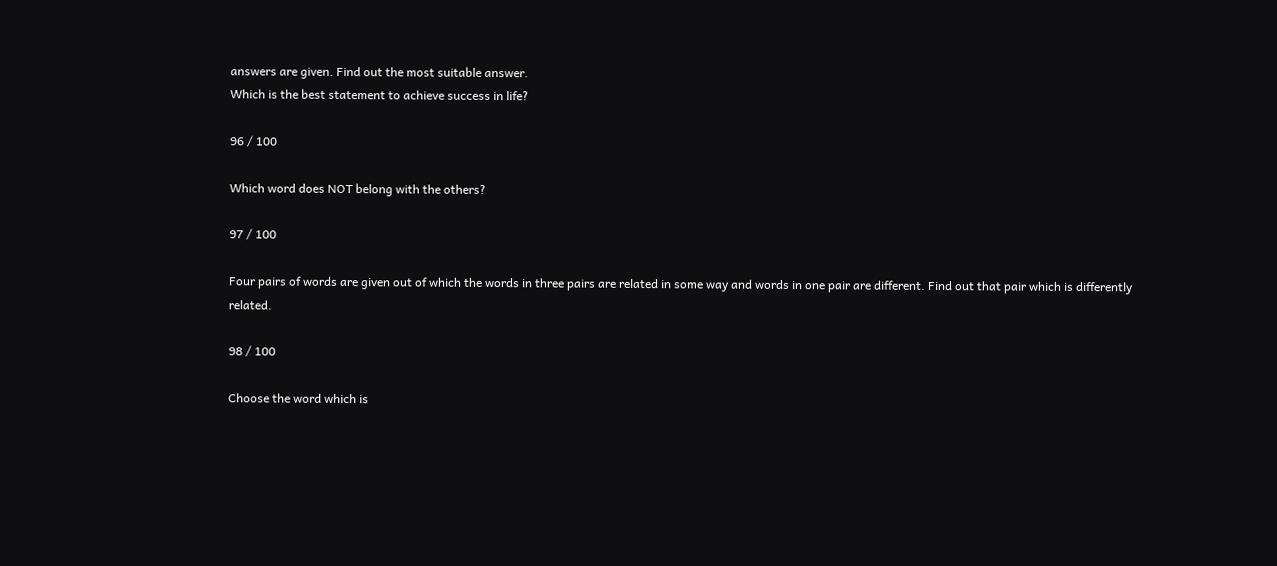answers are given. Find out the most suitable answer.
Which is the best statement to achieve success in life?

96 / 100

Which word does NOT belong with the others?

97 / 100

Four pairs of words are given out of which the words in three pairs are related in some way and words in one pair are different. Find out that pair which is differently related.

98 / 100

Choose the word which is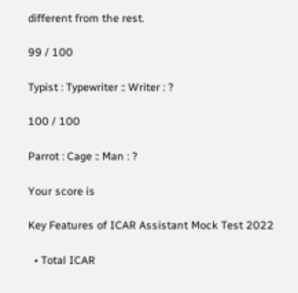different from the rest.

99 / 100

Typist : Typewriter :: Writer : ?

100 / 100

Parrot : Cage :: Man : ?

Your score is

Key Features of ICAR Assistant Mock Test 2022

  • Total ICAR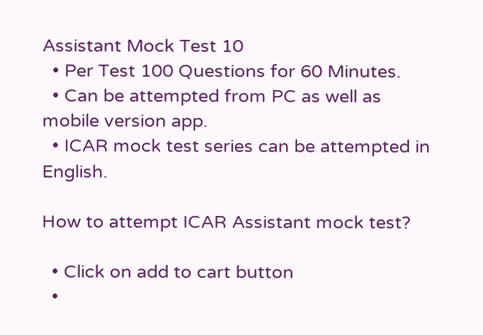Assistant Mock Test 10
  • Per Test 100 Questions for 60 Minutes.
  • Can be attempted from PC as well as mobile version app.
  • ICAR mock test series can be attempted in English.

How to attempt ICAR Assistant mock test?

  • Click on add to cart button
  •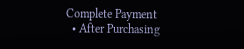Complete Payment
  • After Purchasing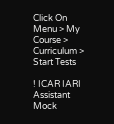Click On Menu > My Course > Curriculum > Start Tests

! ICAR IARI Assistant Mock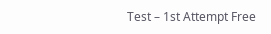Test – 1st Attempt Free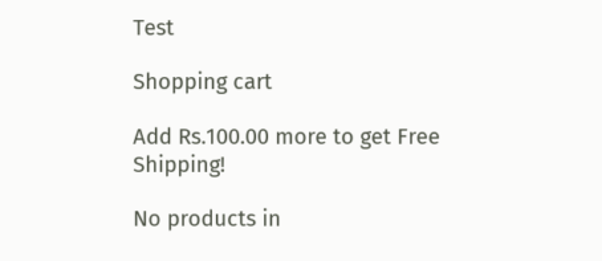Test

Shopping cart

Add Rs.100.00 more to get Free Shipping!

No products in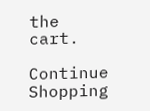the cart.

Continue Shopping